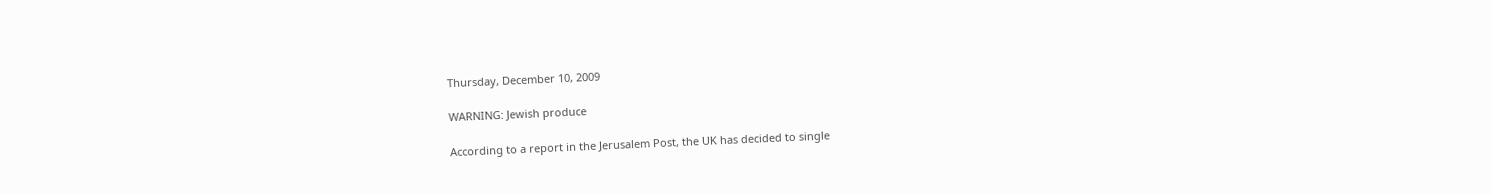Thursday, December 10, 2009

WARNING: Jewish produce

According to a report in the Jerusalem Post, the UK has decided to single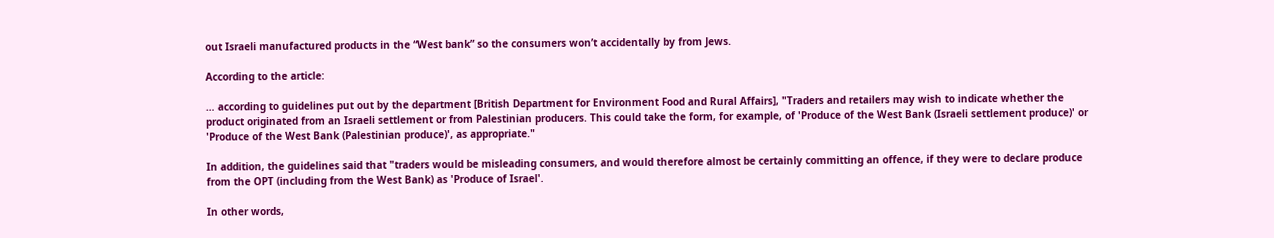out Israeli manufactured products in the “West bank” so the consumers won’t accidentally by from Jews.

According to the article:

… according to guidelines put out by the department [British Department for Environment Food and Rural Affairs], "Traders and retailers may wish to indicate whether the product originated from an Israeli settlement or from Palestinian producers. This could take the form, for example, of 'Produce of the West Bank (Israeli settlement produce)' or 'Produce of the West Bank (Palestinian produce)', as appropriate."

In addition, the guidelines said that "traders would be misleading consumers, and would therefore almost be certainly committing an offence, if they were to declare produce from the OPT (including from the West Bank) as 'Produce of Israel'.

In other words,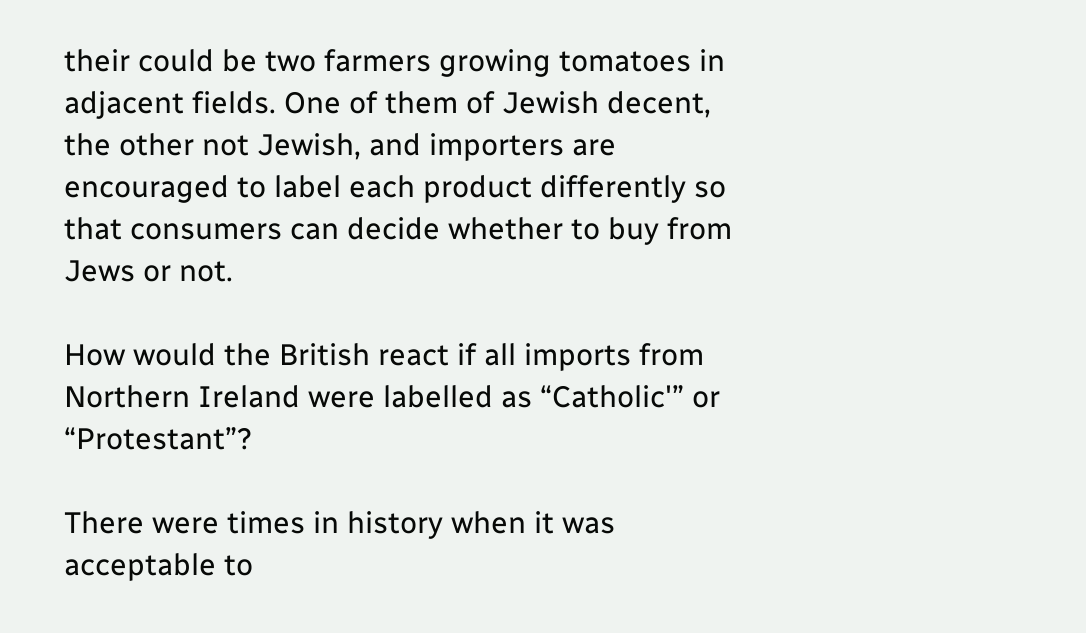their could be two farmers growing tomatoes in adjacent fields. One of them of Jewish decent, the other not Jewish, and importers are encouraged to label each product differently so that consumers can decide whether to buy from Jews or not.

How would the British react if all imports from Northern Ireland were labelled as “Catholic'” or “Protestant”?

There were times in history when it was acceptable to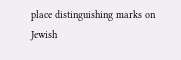place distinguishing marks on Jewish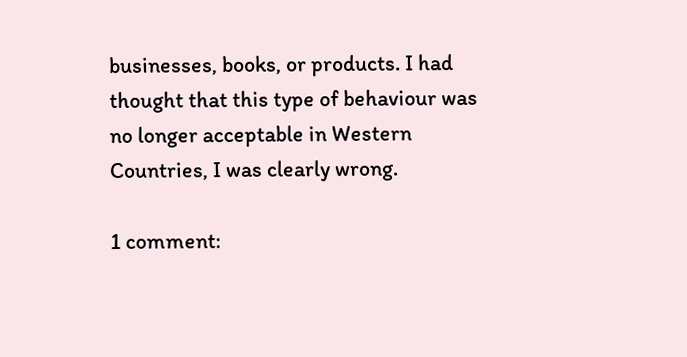businesses, books, or products. I had thought that this type of behaviour was no longer acceptable in Western Countries, I was clearly wrong.

1 comment: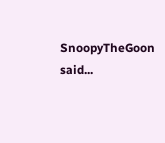SnoopyTheGoon said...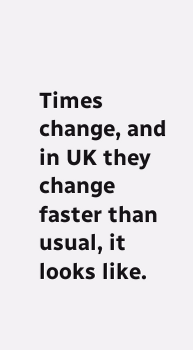Times change, and in UK they change faster than usual, it looks like.